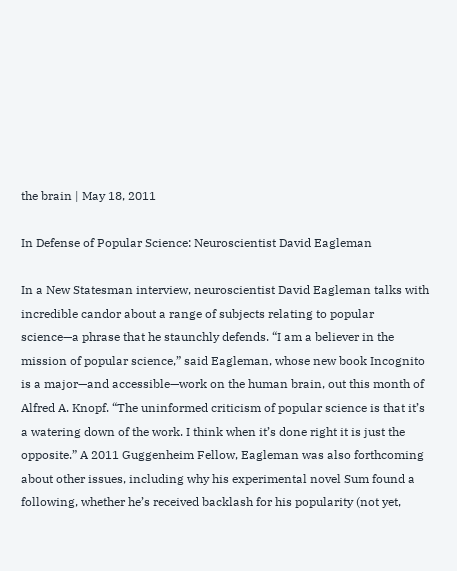the brain | May 18, 2011

In Defense of Popular Science: Neuroscientist David Eagleman

In a New Statesman interview, neuroscientist David Eagleman talks with incredible candor about a range of subjects relating to popular science—a phrase that he staunchly defends. “I am a believer in the mission of popular science,” said Eagleman, whose new book Incognito is a major—and accessible—work on the human brain, out this month of Alfred A. Knopf. “The uninformed criticism of popular science is that it’s a watering down of the work. I think when it’s done right it is just the opposite.” A 2011 Guggenheim Fellow, Eagleman was also forthcoming about other issues, including why his experimental novel Sum found a following, whether he’s received backlash for his popularity (not yet,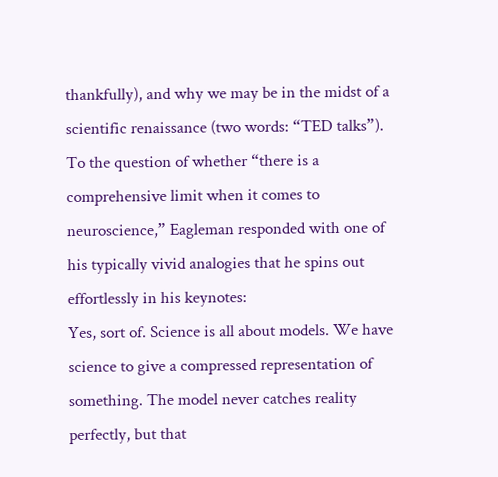thankfully), and why we may be in the midst of a scientific renaissance (two words: “TED talks”). To the question of whether “there is a comprehensive limit when it comes to neuroscience,” Eagleman responded with one of his typically vivid analogies that he spins out effortlessly in his keynotes:
Yes, sort of. Science is all about models. We have science to give a compressed representation of something. The model never catches reality perfectly, but that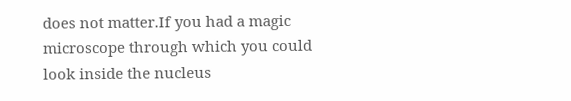does not matter.If you had a magic microscope through which you could look inside the nucleus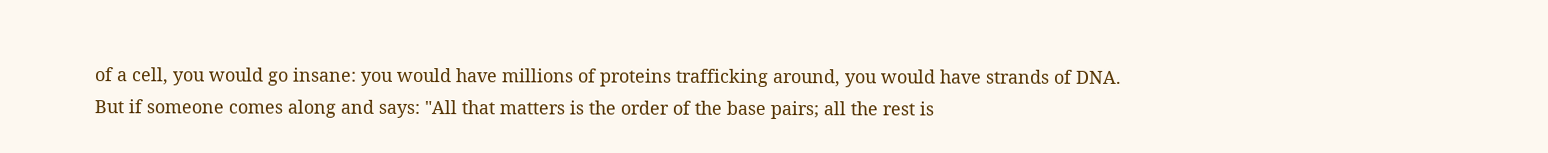of a cell, you would go insane: you would have millions of proteins trafficking around, you would have strands of DNA. But if someone comes along and says: "All that matters is the order of the base pairs; all the rest is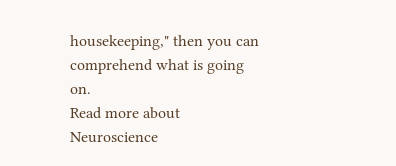housekeeping," then you can comprehend what is going on.
Read more about Neuroscience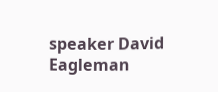speaker David Eagleman